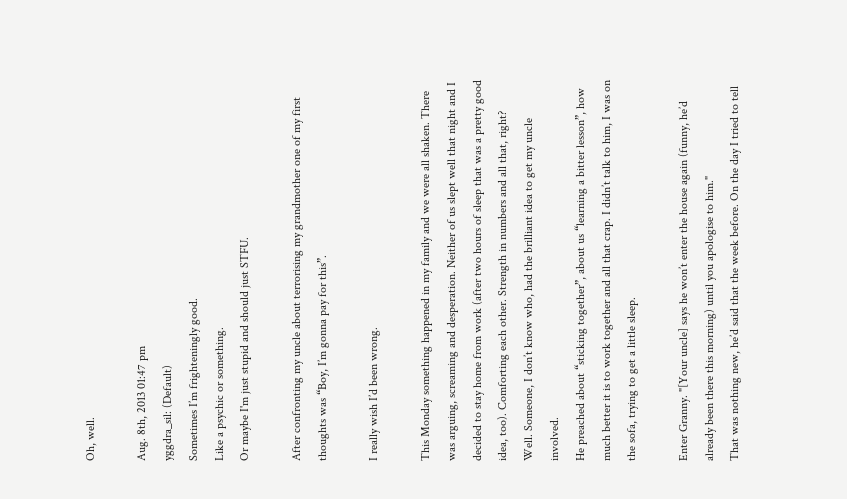Oh, well.

Aug. 8th, 2013 01:47 pm
yggdra_sil: (Default)
Sometimes I’m frighteningly good.
Like a psychic or something.
Or maybe I'm just stupid and should just STFU.

After confronting my uncle about terrorising my grandmother one of my first thoughts was “Boy, I’m gonna pay for this”.

I really wish I’d been wrong.

This Monday something happened in my family and we were all shaken. There was arguing, screaming and desperation. Neither of us slept well that night and I decided to stay home from work (after two hours of sleep that was a pretty good idea, too). Comforting each other. Strength in numbers and all that, right?
Well. Someone, I don’t know who, had the brilliant idea to get my uncle involved.
He preached about “sticking together”, about us “learning a bitter lesson”, how much better it is to work together and all that crap. I didn’t talk to him, I was on the sofa, trying to get a little sleep.

Enter Granny. "[Your uncle] says he won’t enter the house again (funny, he’d already been there this morning) until you apologise to him."
That was nothing new, he’d said that the week before. On the day I tried to tell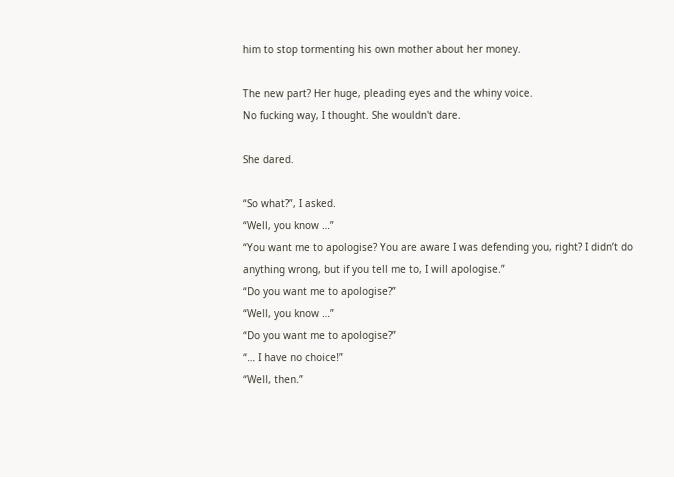him to stop tormenting his own mother about her money.

The new part? Her huge, pleading eyes and the whiny voice.
No fucking way, I thought. She wouldn't dare.

She dared.

“So what?”, I asked.
“Well, you know …”
“You want me to apologise? You are aware I was defending you, right? I didn’t do anything wrong, but if you tell me to, I will apologise.”
“Do you want me to apologise?”
“Well, you know …”
“Do you want me to apologise?”
“… I have no choice!”
“Well, then.”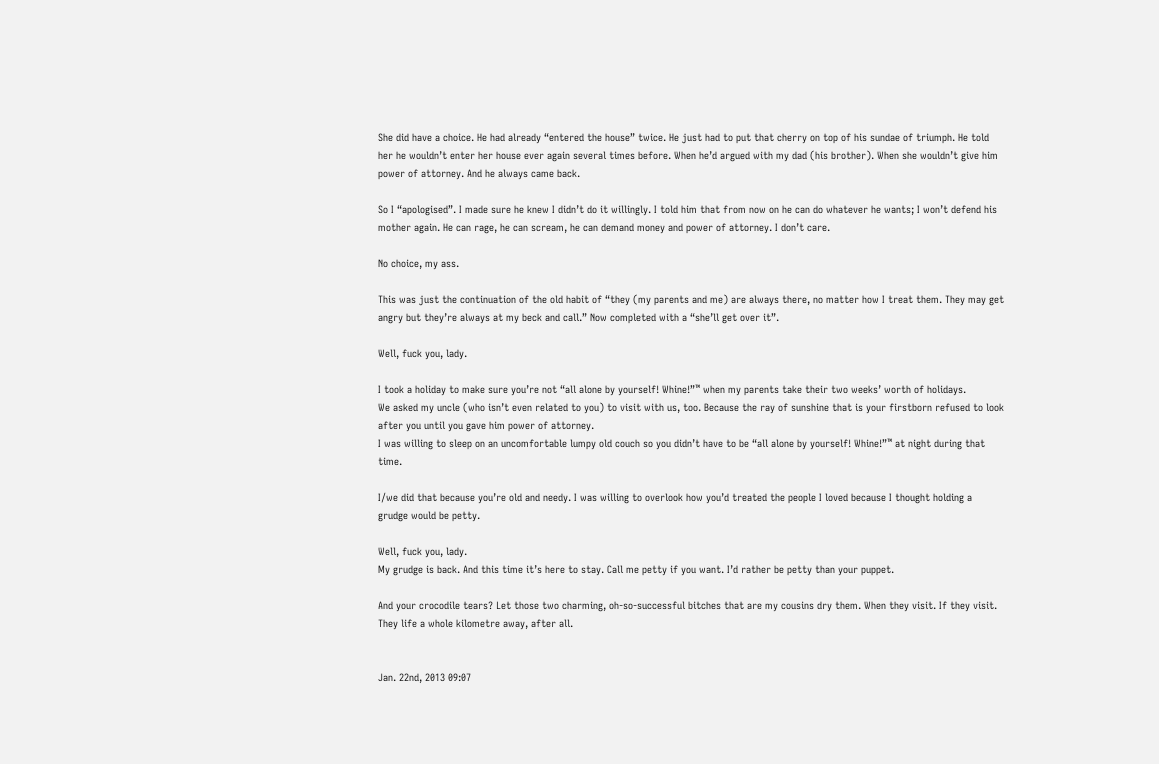She did have a choice. He had already “entered the house” twice. He just had to put that cherry on top of his sundae of triumph. He told her he wouldn’t enter her house ever again several times before. When he’d argued with my dad (his brother). When she wouldn’t give him power of attorney. And he always came back.

So I “apologised”. I made sure he knew I didn’t do it willingly. I told him that from now on he can do whatever he wants; I won’t defend his mother again. He can rage, he can scream, he can demand money and power of attorney. I don’t care.

No choice, my ass.

This was just the continuation of the old habit of “they (my parents and me) are always there, no matter how I treat them. They may get angry but they’re always at my beck and call.” Now completed with a “she’ll get over it”.

Well, fuck you, lady.

I took a holiday to make sure you’re not “all alone by yourself! Whine!”™ when my parents take their two weeks’ worth of holidays.
We asked my uncle (who isn’t even related to you) to visit with us, too. Because the ray of sunshine that is your firstborn refused to look after you until you gave him power of attorney.
I was willing to sleep on an uncomfortable lumpy old couch so you didn’t have to be “all alone by yourself! Whine!”™ at night during that time.

I/we did that because you’re old and needy. I was willing to overlook how you’d treated the people I loved because I thought holding a grudge would be petty.

Well, fuck you, lady.
My grudge is back. And this time it’s here to stay. Call me petty if you want. I’d rather be petty than your puppet.

And your crocodile tears? Let those two charming, oh-so-successful bitches that are my cousins dry them. When they visit. If they visit. They life a whole kilometre away, after all.


Jan. 22nd, 2013 09:07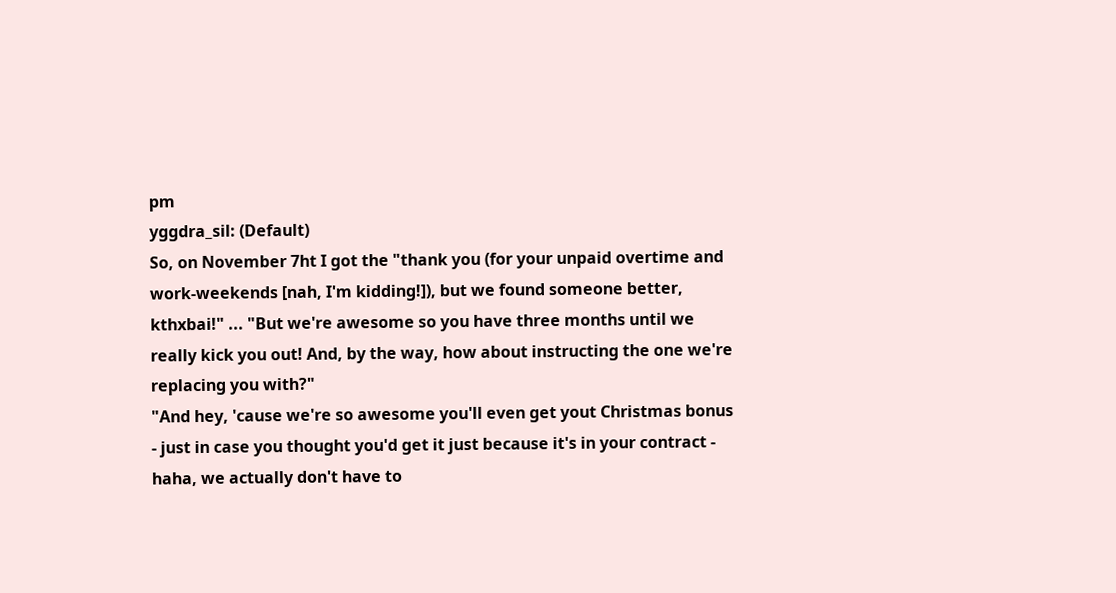pm
yggdra_sil: (Default)
So, on November 7ht I got the "thank you (for your unpaid overtime and work-weekends [nah, I'm kidding!]), but we found someone better, kthxbai!" ... "But we're awesome so you have three months until we really kick you out! And, by the way, how about instructing the one we're replacing you with?"
"And hey, 'cause we're so awesome you'll even get yout Christmas bonus - just in case you thought you'd get it just because it's in your contract - haha, we actually don't have to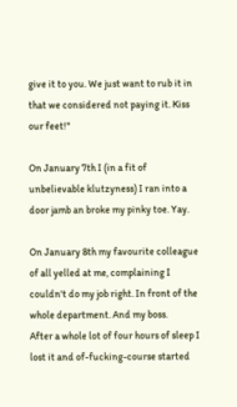give it to you. We just want to rub it in that we considered not paying it. Kiss our feet!"

On January 7th I (in a fit of unbelievable klutzyness) I ran into a door jamb an broke my pinky toe. Yay.

On January 8th my favourite colleague of all yelled at me, complaining I couldn't do my job right. In front of the whole department. And my boss.
After a whole lot of four hours of sleep I lost it and of-fucking-course started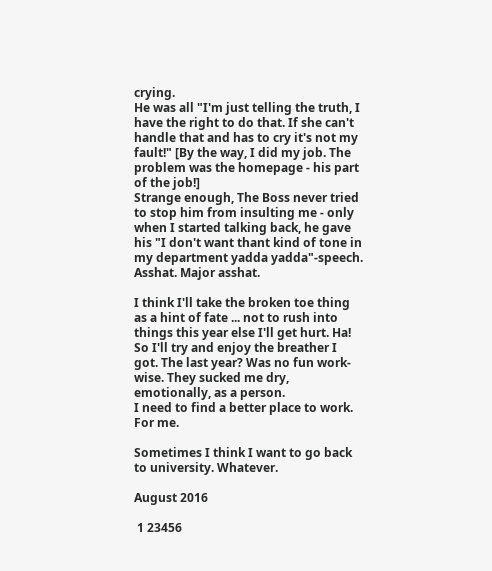crying.
He was all "I'm just telling the truth, I have the right to do that. If she can't handle that and has to cry it's not my fault!" [By the way, I did my job. The problem was the homepage - his part of the job!]
Strange enough, The Boss never tried to stop him from insulting me - only when I started talking back, he gave his "I don't want thant kind of tone in my department yadda yadda"-speech.
Asshat. Major asshat.

I think I'll take the broken toe thing as a hint of fate ... not to rush into things this year else I'll get hurt. Ha! So I'll try and enjoy the breather I got. The last year? Was no fun work-wise. They sucked me dry, emotionally, as a person.
I need to find a better place to work. For me.

Sometimes I think I want to go back to university. Whatever.

August 2016

 1 23456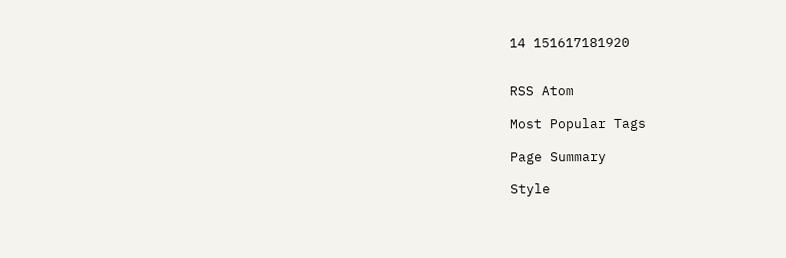14 151617181920


RSS Atom

Most Popular Tags

Page Summary

Style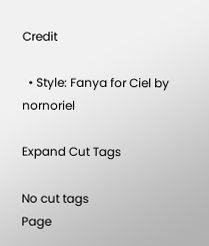Credit

  • Style: Fanya for Ciel by nornoriel

Expand Cut Tags

No cut tags
Page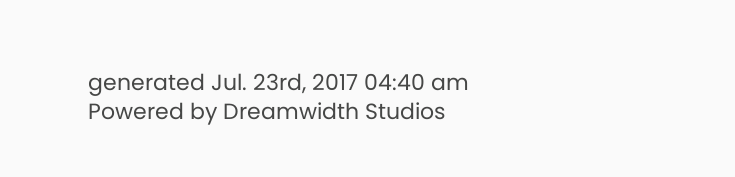generated Jul. 23rd, 2017 04:40 am
Powered by Dreamwidth Studios